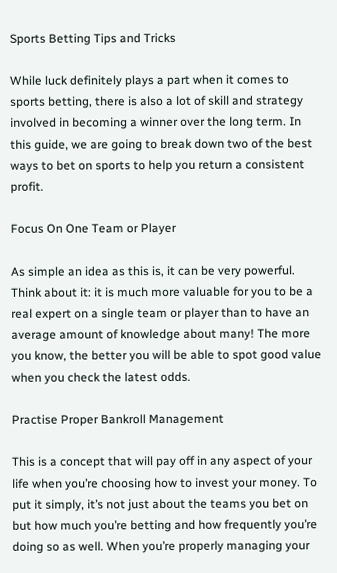Sports Betting Tips and Tricks

While luck definitely plays a part when it comes to sports betting, there is also a lot of skill and strategy involved in becoming a winner over the long term. In this guide, we are going to break down two of the best ways to bet on sports to help you return a consistent profit.

Focus On One Team or Player

As simple an idea as this is, it can be very powerful. Think about it: it is much more valuable for you to be a real expert on a single team or player than to have an average amount of knowledge about many! The more you know, the better you will be able to spot good value when you check the latest odds.

Practise Proper Bankroll Management

This is a concept that will pay off in any aspect of your life when you’re choosing how to invest your money. To put it simply, it’s not just about the teams you bet on but how much you’re betting and how frequently you’re doing so as well. When you’re properly managing your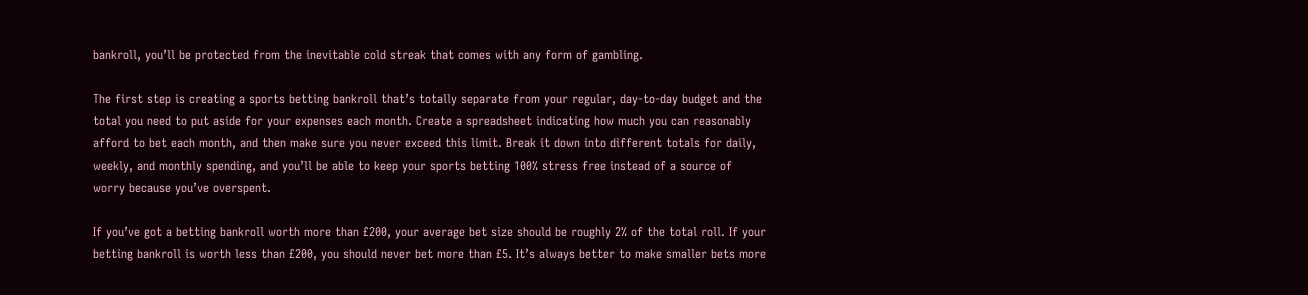bankroll, you’ll be protected from the inevitable cold streak that comes with any form of gambling.

The first step is creating a sports betting bankroll that’s totally separate from your regular, day-to-day budget and the total you need to put aside for your expenses each month. Create a spreadsheet indicating how much you can reasonably afford to bet each month, and then make sure you never exceed this limit. Break it down into different totals for daily, weekly, and monthly spending, and you’ll be able to keep your sports betting 100% stress free instead of a source of worry because you’ve overspent.

If you’ve got a betting bankroll worth more than £200, your average bet size should be roughly 2% of the total roll. If your betting bankroll is worth less than £200, you should never bet more than £5. It’s always better to make smaller bets more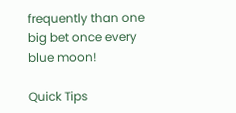frequently than one big bet once every blue moon!

Quick Tips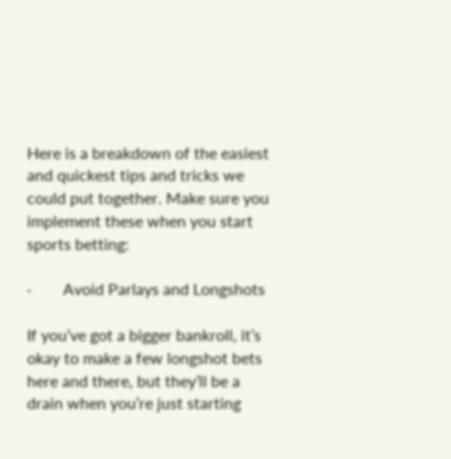Here is a breakdown of the easiest and quickest tips and tricks we could put together. Make sure you implement these when you start sports betting:

·        Avoid Parlays and Longshots

If you’ve got a bigger bankroll, it’s okay to make a few longshot bets here and there, but they’ll be a drain when you’re just starting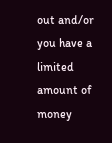out and/or you have a limited amount of money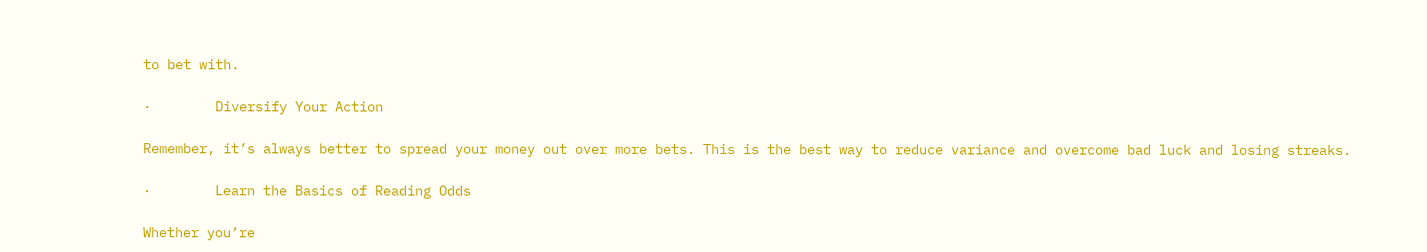to bet with.

·        Diversify Your Action

Remember, it’s always better to spread your money out over more bets. This is the best way to reduce variance and overcome bad luck and losing streaks.

·        Learn the Basics of Reading Odds

Whether you’re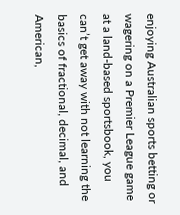enjoying Australian sports betting or wagering on a Premier League game at a land-based sportsbook, you can’t get away with not learning the basics of fractional, decimal, and American,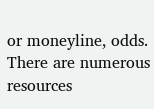or moneyline, odds. There are numerous resources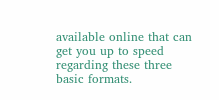available online that can get you up to speed regarding these three basic formats.